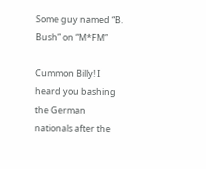Some guy named “B. Bush” on “M*FM”

Cummon Billy! I heard you bashing the German nationals after the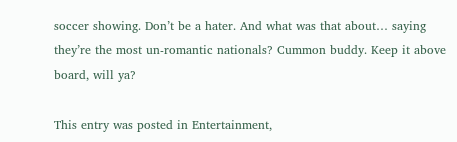soccer showing. Don’t be a hater. And what was that about… saying they’re the most un-romantic nationals? Cummon buddy. Keep it above board, will ya?

This entry was posted in Entertainment,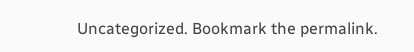Uncategorized. Bookmark the permalink.